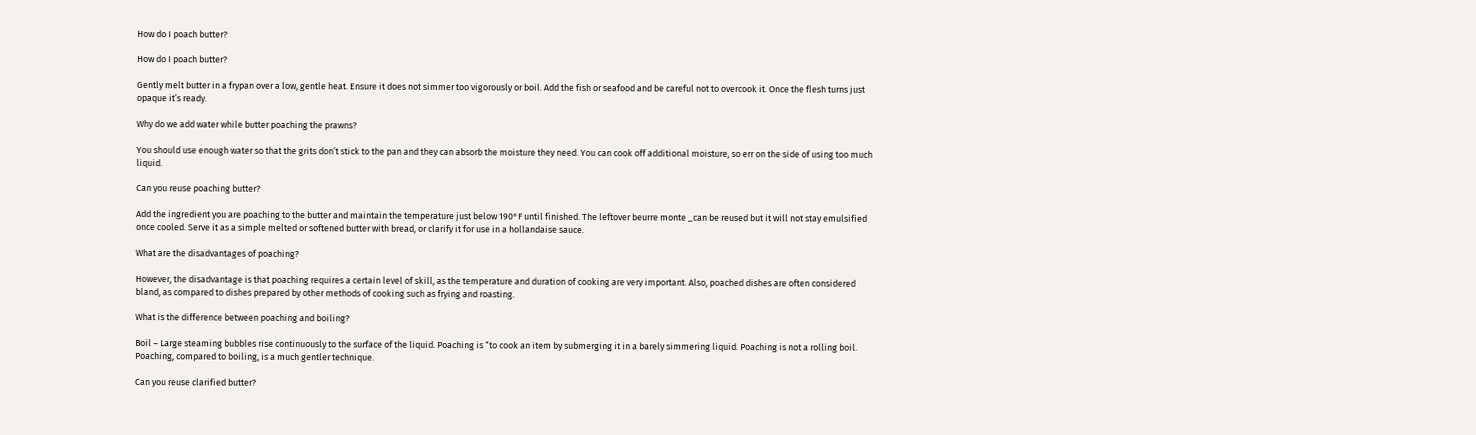How do I poach butter?

How do I poach butter?

Gently melt butter in a frypan over a low, gentle heat. Ensure it does not simmer too vigorously or boil. Add the fish or seafood and be careful not to overcook it. Once the flesh turns just opaque it’s ready.

Why do we add water while butter poaching the prawns?

You should use enough water so that the grits don’t stick to the pan and they can absorb the moisture they need. You can cook off additional moisture, so err on the side of using too much liquid.

Can you reuse poaching butter?

Add the ingredient you are poaching to the butter and maintain the temperature just below 190°F until finished. The leftover beurre monte _can be reused but it will not stay emulsified once cooled. Serve it as a simple melted or softened butter with bread, or clarify it for use in a hollandaise sauce.

What are the disadvantages of poaching?

However, the disadvantage is that poaching requires a certain level of skill, as the temperature and duration of cooking are very important. Also, poached dishes are often considered bland, as compared to dishes prepared by other methods of cooking such as frying and roasting.

What is the difference between poaching and boiling?

Boil – Large steaming bubbles rise continuously to the surface of the liquid. Poaching is “to cook an item by submerging it in a barely simmering liquid. Poaching is not a rolling boil. Poaching, compared to boiling, is a much gentler technique.

Can you reuse clarified butter?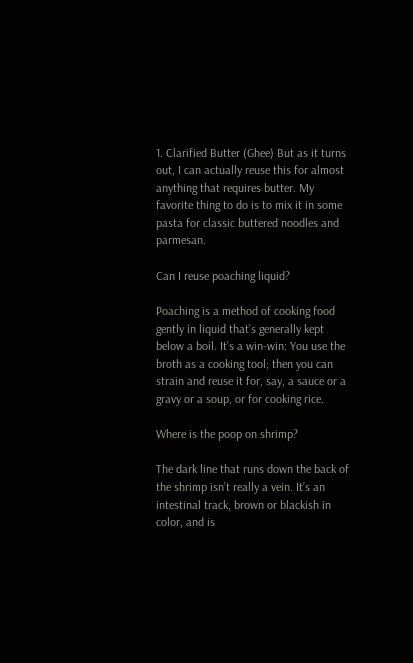1. Clarified Butter (Ghee) But as it turns out, I can actually reuse this for almost anything that requires butter. My favorite thing to do is to mix it in some pasta for classic buttered noodles and parmesan.

Can I reuse poaching liquid?

Poaching is a method of cooking food gently in liquid that’s generally kept below a boil. It’s a win-win: You use the broth as a cooking tool; then you can strain and reuse it for, say, a sauce or a gravy or a soup, or for cooking rice.

Where is the poop on shrimp?

The dark line that runs down the back of the shrimp isn’t really a vein. It’s an intestinal track, brown or blackish in color, and is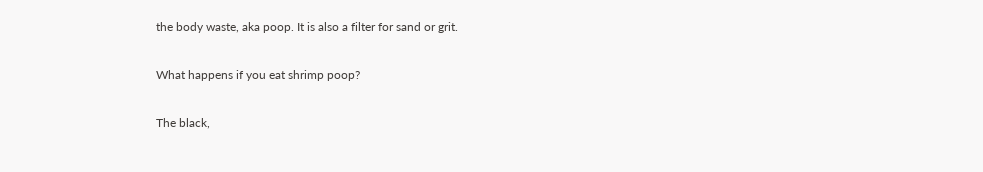the body waste, aka poop. It is also a filter for sand or grit.

What happens if you eat shrimp poop?

The black,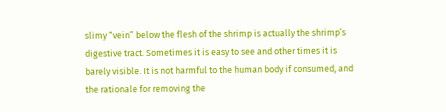slimy “vein” below the flesh of the shrimp is actually the shrimp’s digestive tract. Sometimes it is easy to see and other times it is barely visible. It is not harmful to the human body if consumed, and the rationale for removing the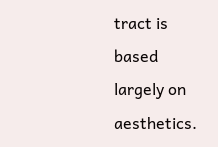tract is based largely on aesthetics.